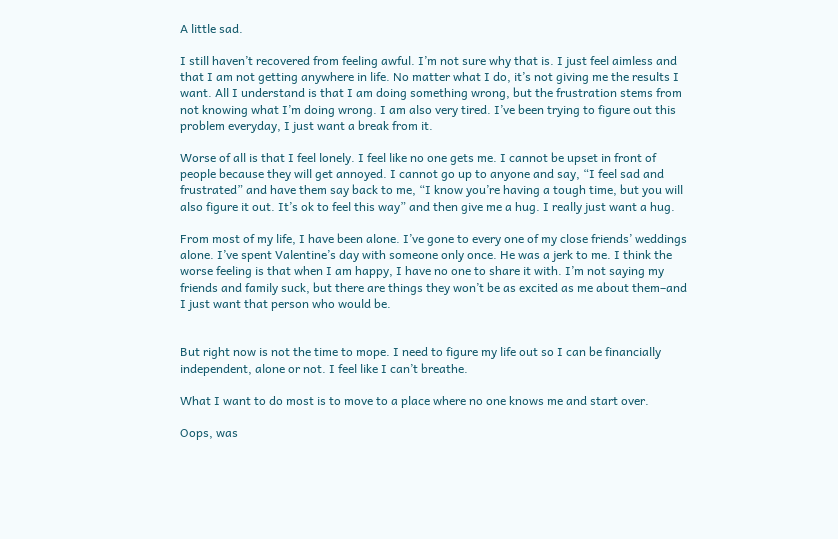A little sad.

I still haven’t recovered from feeling awful. I’m not sure why that is. I just feel aimless and that I am not getting anywhere in life. No matter what I do, it’s not giving me the results I want. All I understand is that I am doing something wrong, but the frustration stems from not knowing what I’m doing wrong. I am also very tired. I’ve been trying to figure out this problem everyday, I just want a break from it.

Worse of all is that I feel lonely. I feel like no one gets me. I cannot be upset in front of people because they will get annoyed. I cannot go up to anyone and say, “I feel sad and frustrated” and have them say back to me, “I know you’re having a tough time, but you will also figure it out. It’s ok to feel this way” and then give me a hug. I really just want a hug.

From most of my life, I have been alone. I’ve gone to every one of my close friends’ weddings alone. I’ve spent Valentine’s day with someone only once. He was a jerk to me. I think the worse feeling is that when I am happy, I have no one to share it with. I’m not saying my friends and family suck, but there are things they won’t be as excited as me about them–and I just want that person who would be.


But right now is not the time to mope. I need to figure my life out so I can be financially independent, alone or not. I feel like I can’t breathe.

What I want to do most is to move to a place where no one knows me and start over.

Oops, was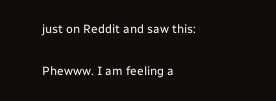just on Reddit and saw this:

Phewww. I am feeling a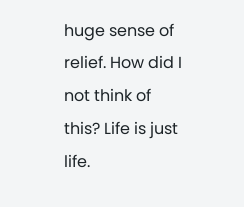huge sense of relief. How did I not think of this? Life is just life.